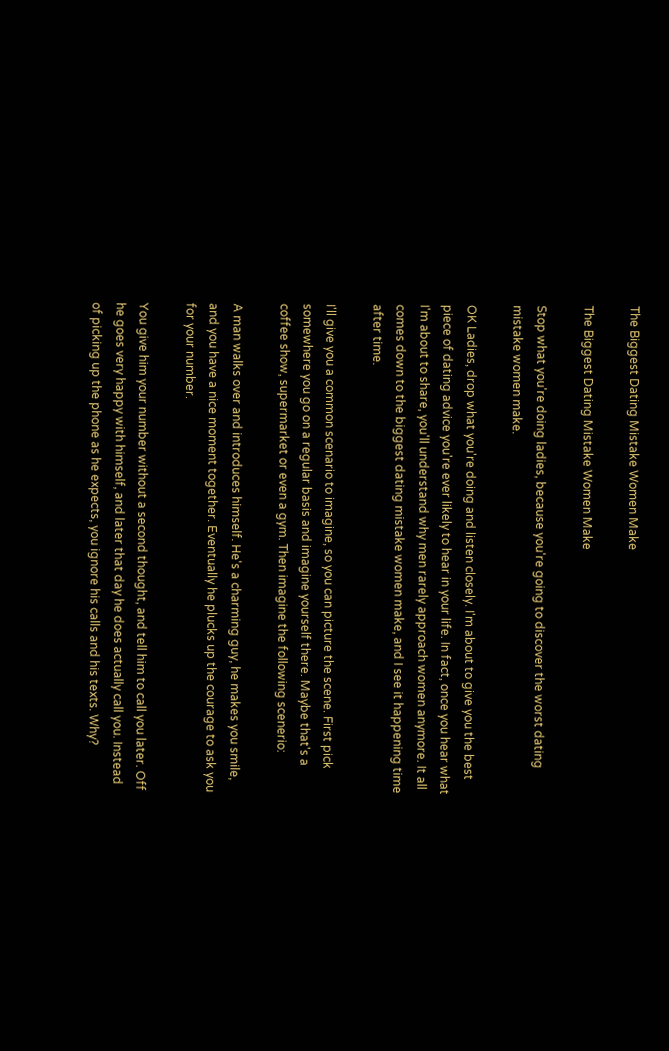The Biggest Dating Mistake Women Make

The Biggest Dating Mistake Women Make

Stop what you're doing ladies, because you're going to discover the worst dating mistake women make.

OK Ladies, drop what you're doing and listen closely. I'm about to give you the best piece of dating advice you're ever likely to hear in your life. In fact, once you hear what I'm about to share, you'll understand why men rarely approach women anymore. It all comes down to the biggest dating mistake women make, and I see it happening time after time.

I'll give you a common scenario to imagine, so you can picture the scene. First pick somewhere you go on a regular basis and imagine yourself there. Maybe that's a coffee show, supermarket or even a gym. Then imagine the following scenerio:

A man walks over and introduces himself. He's a charming guy, he makes you smile, and you have a nice moment together. Eventually he plucks up the courage to ask you for your number.

You give him your number without a second thought, and tell him to call you later. Off he goes very happy with himself, and later that day he does actually call you. Instead of picking up the phone as he expects, you ignore his calls and his texts. Why?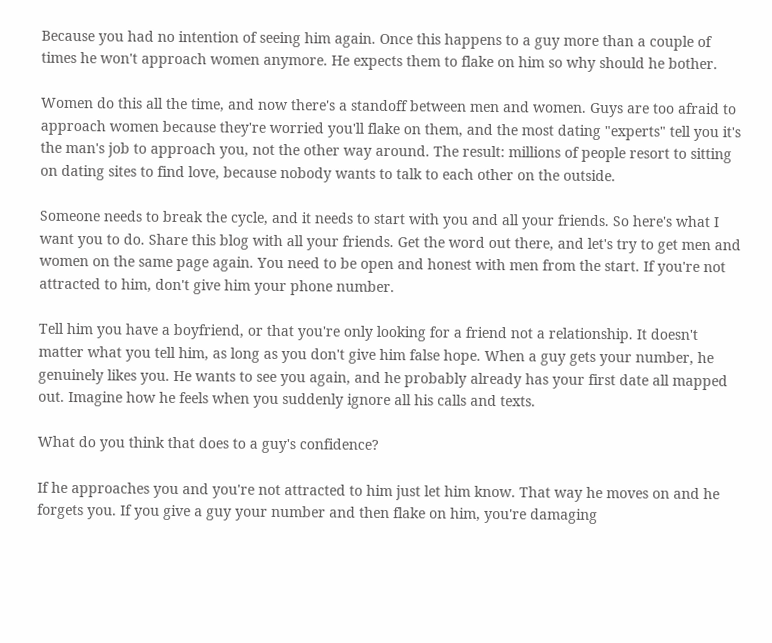Because you had no intention of seeing him again. Once this happens to a guy more than a couple of times he won't approach women anymore. He expects them to flake on him so why should he bother.

Women do this all the time, and now there's a standoff between men and women. Guys are too afraid to approach women because they're worried you'll flake on them, and the most dating "experts" tell you it's the man's job to approach you, not the other way around. The result: millions of people resort to sitting on dating sites to find love, because nobody wants to talk to each other on the outside.

Someone needs to break the cycle, and it needs to start with you and all your friends. So here's what I want you to do. Share this blog with all your friends. Get the word out there, and let's try to get men and women on the same page again. You need to be open and honest with men from the start. If you're not attracted to him, don't give him your phone number.

Tell him you have a boyfriend, or that you're only looking for a friend not a relationship. It doesn't matter what you tell him, as long as you don't give him false hope. When a guy gets your number, he genuinely likes you. He wants to see you again, and he probably already has your first date all mapped out. Imagine how he feels when you suddenly ignore all his calls and texts.

What do you think that does to a guy's confidence?

If he approaches you and you're not attracted to him just let him know. That way he moves on and he forgets you. If you give a guy your number and then flake on him, you're damaging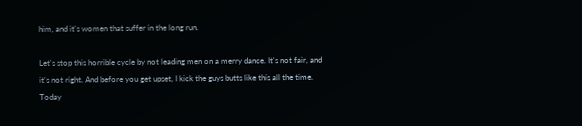him, and it's women that suffer in the long run.

Let's stop this horrible cycle by not leading men on a merry dance. It's not fair, and it's not right. And before you get upset, I kick the guys butts like this all the time. Today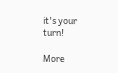it's your turn!

More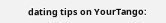dating tips on YourTango: